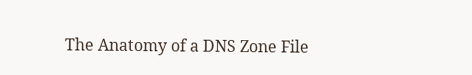The Anatomy of a DNS Zone File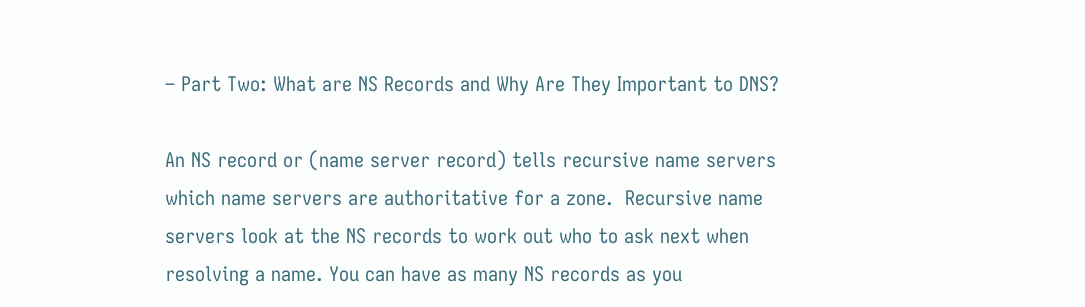– Part Two: What are NS Records and Why Are They Important to DNS?

An NS record or (name server record) tells recursive name servers which name servers are authoritative for a zone.  Recursive name servers look at the NS records to work out who to ask next when resolving a name. You can have as many NS records as you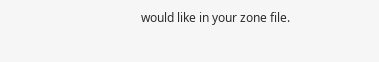would like in your zone file.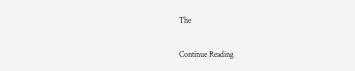The

Continue Reading